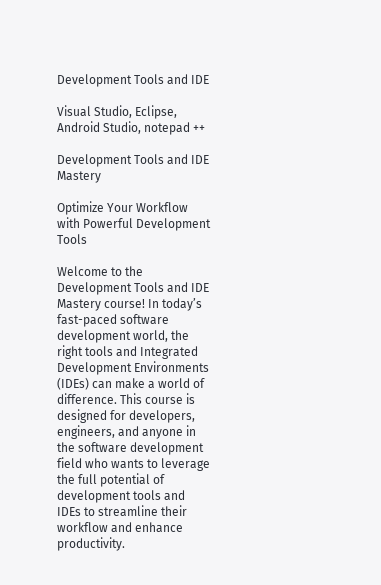Development Tools and IDE

Visual Studio, Eclipse, Android Studio, notepad ++

Development Tools and IDE Mastery

Optimize Your Workflow with Powerful Development Tools

Welcome to the Development Tools and IDE Mastery course! In today’s fast-paced software development world, the right tools and Integrated Development Environments (IDEs) can make a world of difference. This course is designed for developers, engineers, and anyone in the software development field who wants to leverage the full potential of development tools and IDEs to streamline their workflow and enhance productivity.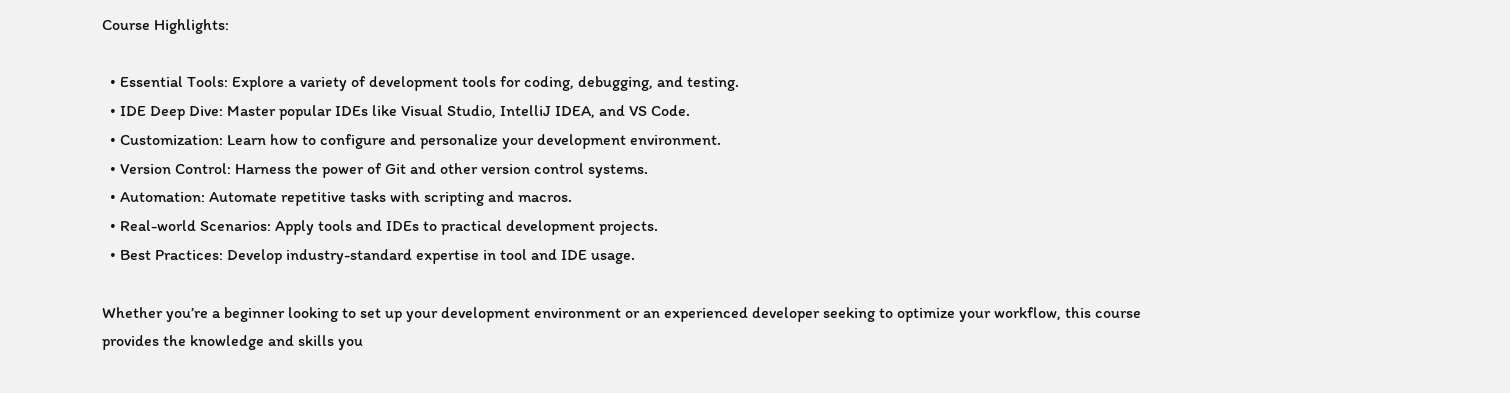Course Highlights:

  • Essential Tools: Explore a variety of development tools for coding, debugging, and testing.
  • IDE Deep Dive: Master popular IDEs like Visual Studio, IntelliJ IDEA, and VS Code.
  • Customization: Learn how to configure and personalize your development environment.
  • Version Control: Harness the power of Git and other version control systems.
  • Automation: Automate repetitive tasks with scripting and macros.
  • Real-world Scenarios: Apply tools and IDEs to practical development projects.
  • Best Practices: Develop industry-standard expertise in tool and IDE usage.

Whether you’re a beginner looking to set up your development environment or an experienced developer seeking to optimize your workflow, this course provides the knowledge and skills you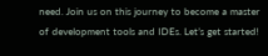need. Join us on this journey to become a master of development tools and IDEs. Let’s get started!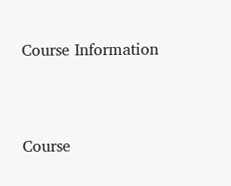Course Information


Course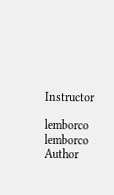Instructor

lemborco lemborco Author